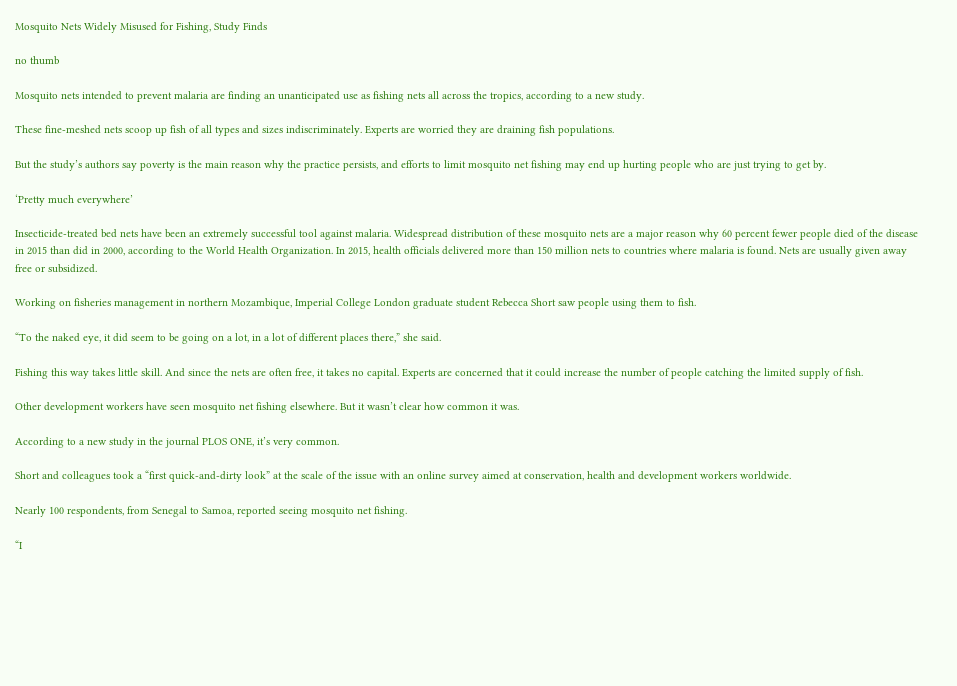Mosquito Nets Widely Misused for Fishing, Study Finds

no thumb

Mosquito nets intended to prevent malaria are finding an unanticipated use as fishing nets all across the tropics, according to a new study.

These fine-meshed nets scoop up fish of all types and sizes indiscriminately. Experts are worried they are draining fish populations.

But the study’s authors say poverty is the main reason why the practice persists, and efforts to limit mosquito net fishing may end up hurting people who are just trying to get by.

‘Pretty much everywhere’

Insecticide-treated bed nets have been an extremely successful tool against malaria. Widespread distribution of these mosquito nets are a major reason why 60 percent fewer people died of the disease in 2015 than did in 2000, according to the World Health Organization. In 2015, health officials delivered more than 150 million nets to countries where malaria is found. Nets are usually given away free or subsidized.

Working on fisheries management in northern Mozambique, Imperial College London graduate student Rebecca Short saw people using them to fish.

“To the naked eye, it did seem to be going on a lot, in a lot of different places there,” she said.

Fishing this way takes little skill. And since the nets are often free, it takes no capital. Experts are concerned that it could increase the number of people catching the limited supply of fish.

Other development workers have seen mosquito net fishing elsewhere. But it wasn’t clear how common it was.

According to a new study in the journal PLOS ONE, it’s very common.

Short and colleagues took a “first quick-and-dirty look” at the scale of the issue with an online survey aimed at conservation, health and development workers worldwide.

Nearly 100 respondents, from Senegal to Samoa, reported seeing mosquito net fishing.

“I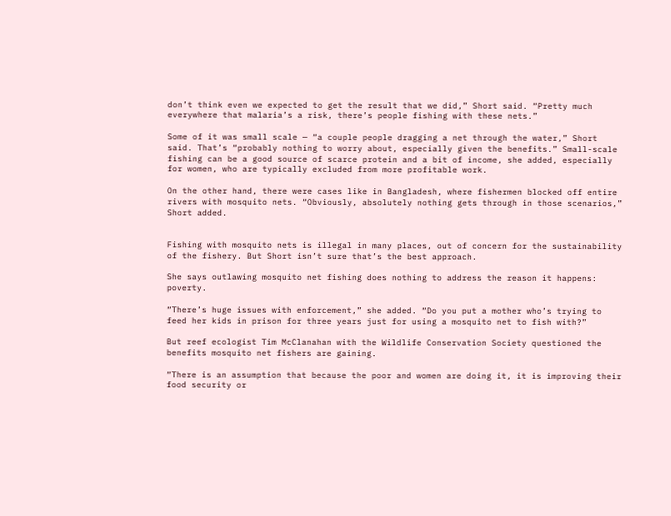don’t think even we expected to get the result that we did,” Short said. “Pretty much everywhere that malaria’s a risk, there’s people fishing with these nets.”

Some of it was small scale — “a couple people dragging a net through the water,” Short said. That’s “probably nothing to worry about, especially given the benefits.” Small-scale fishing can be a good source of scarce protein and a bit of income, she added, especially for women, who are typically excluded from more profitable work.

On the other hand, there were cases like in Bangladesh, where fishermen blocked off entire rivers with mosquito nets. “Obviously, absolutely nothing gets through in those scenarios,” Short added.


Fishing with mosquito nets is illegal in many places, out of concern for the sustainability of the fishery. But Short isn’t sure that’s the best approach.

She says outlawing mosquito net fishing does nothing to address the reason it happens: poverty.

“There’s huge issues with enforcement,” she added. “Do you put a mother who’s trying to feed her kids in prison for three years just for using a mosquito net to fish with?”

But reef ecologist Tim McClanahan with the Wildlife Conservation Society questioned the benefits mosquito net fishers are gaining.

“There is an assumption that because the poor and women are doing it, it is improving their food security or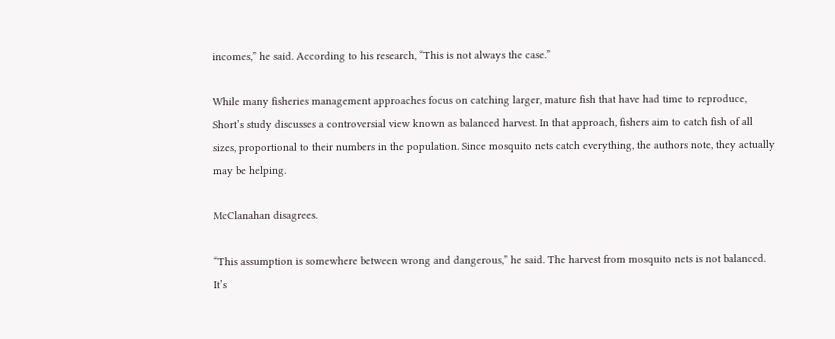incomes,” he said. According to his research, “This is not always the case.”

While many fisheries management approaches focus on catching larger, mature fish that have had time to reproduce, Short’s study discusses a controversial view known as balanced harvest. In that approach, fishers aim to catch fish of all sizes, proportional to their numbers in the population. Since mosquito nets catch everything, the authors note, they actually may be helping.

McClanahan disagrees.

“This assumption is somewhere between wrong and dangerous,” he said. The harvest from mosquito nets is not balanced. It’s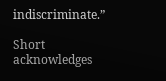indiscriminate.”

Short acknowledges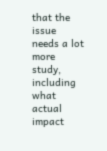that the issue needs a lot more study, including what actual impact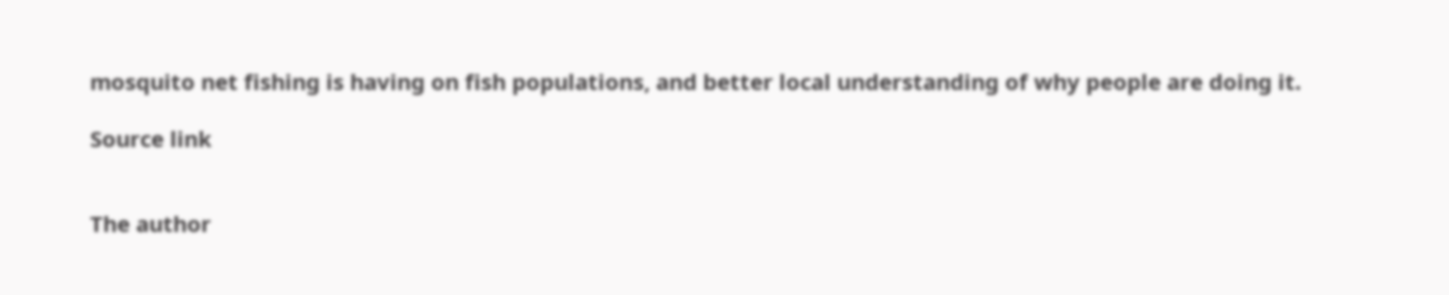mosquito net fishing is having on fish populations, and better local understanding of why people are doing it.

Source link


The author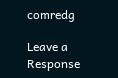comredg

Leave a Response